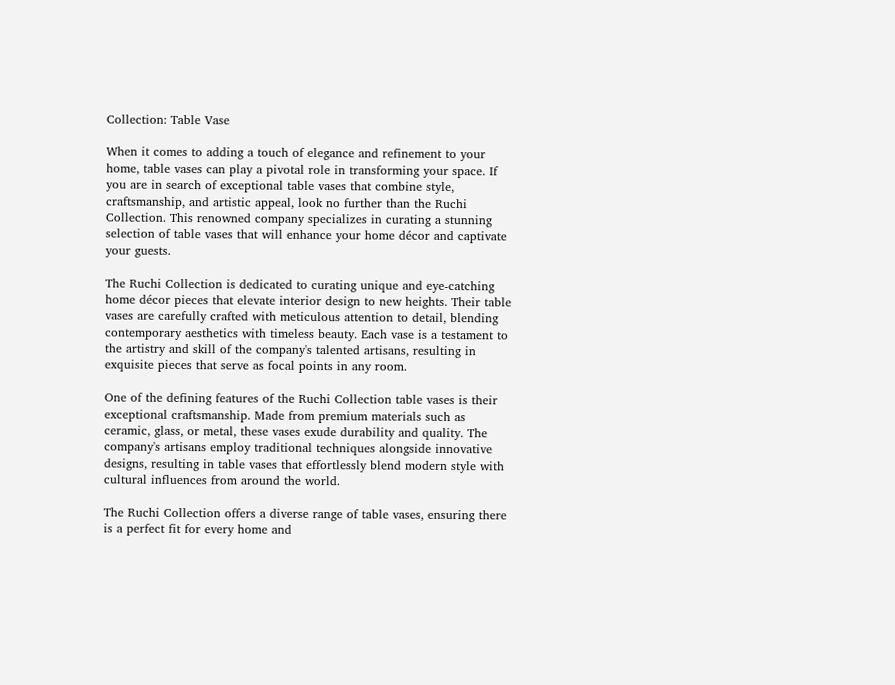Collection: Table Vase

When it comes to adding a touch of elegance and refinement to your home, table vases can play a pivotal role in transforming your space. If you are in search of exceptional table vases that combine style, craftsmanship, and artistic appeal, look no further than the Ruchi Collection. This renowned company specializes in curating a stunning selection of table vases that will enhance your home décor and captivate your guests.

The Ruchi Collection is dedicated to curating unique and eye-catching home décor pieces that elevate interior design to new heights. Their table vases are carefully crafted with meticulous attention to detail, blending contemporary aesthetics with timeless beauty. Each vase is a testament to the artistry and skill of the company's talented artisans, resulting in exquisite pieces that serve as focal points in any room.

One of the defining features of the Ruchi Collection table vases is their exceptional craftsmanship. Made from premium materials such as ceramic, glass, or metal, these vases exude durability and quality. The company's artisans employ traditional techniques alongside innovative designs, resulting in table vases that effortlessly blend modern style with cultural influences from around the world.

The Ruchi Collection offers a diverse range of table vases, ensuring there is a perfect fit for every home and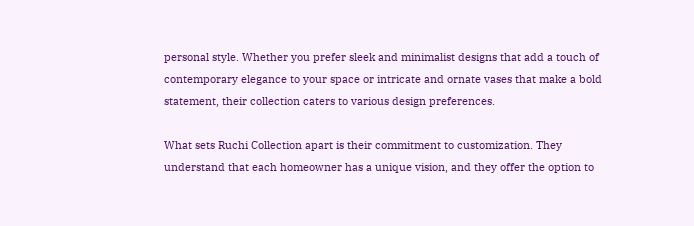personal style. Whether you prefer sleek and minimalist designs that add a touch of contemporary elegance to your space or intricate and ornate vases that make a bold statement, their collection caters to various design preferences.

What sets Ruchi Collection apart is their commitment to customization. They understand that each homeowner has a unique vision, and they offer the option to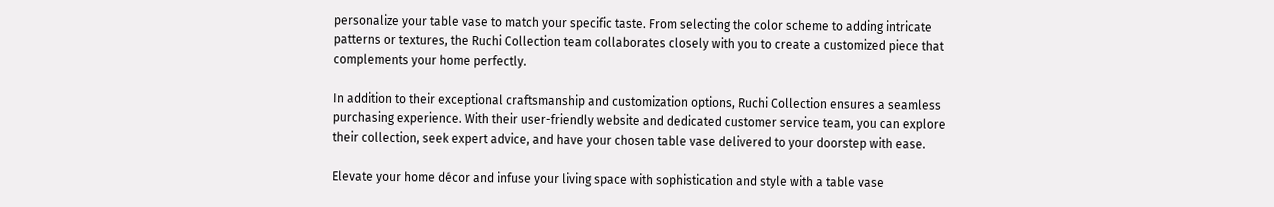personalize your table vase to match your specific taste. From selecting the color scheme to adding intricate patterns or textures, the Ruchi Collection team collaborates closely with you to create a customized piece that complements your home perfectly.

In addition to their exceptional craftsmanship and customization options, Ruchi Collection ensures a seamless purchasing experience. With their user-friendly website and dedicated customer service team, you can explore their collection, seek expert advice, and have your chosen table vase delivered to your doorstep with ease.

Elevate your home décor and infuse your living space with sophistication and style with a table vase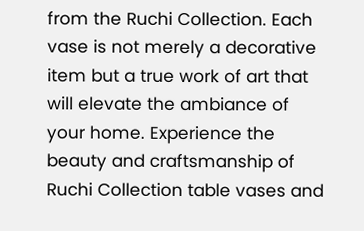from the Ruchi Collection. Each vase is not merely a decorative item but a true work of art that will elevate the ambiance of your home. Experience the beauty and craftsmanship of Ruchi Collection table vases and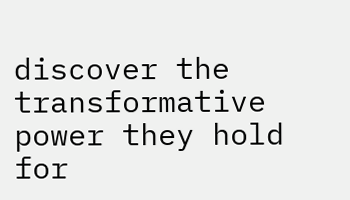discover the transformative power they hold for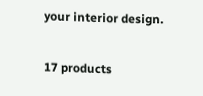your interior design.

17 products